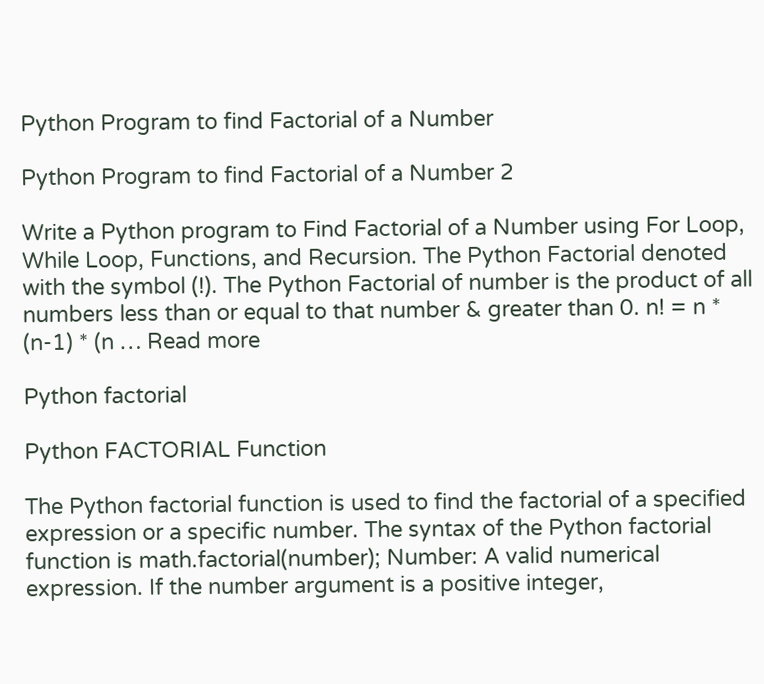Python Program to find Factorial of a Number

Python Program to find Factorial of a Number 2

Write a Python program to Find Factorial of a Number using For Loop, While Loop, Functions, and Recursion. The Python Factorial denoted with the symbol (!). The Python Factorial of number is the product of all numbers less than or equal to that number & greater than 0. n! = n * (n-1) * (n … Read more

Python factorial

Python FACTORIAL Function

The Python factorial function is used to find the factorial of a specified expression or a specific number. The syntax of the Python factorial function is math.factorial(number); Number: A valid numerical expression. If the number argument is a positive integer,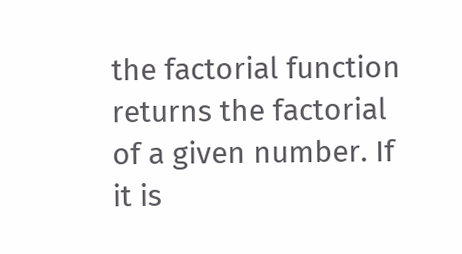the factorial function returns the factorial of a given number. If it is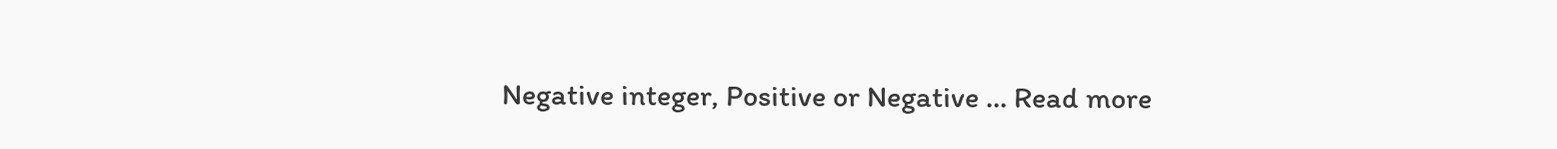Negative integer, Positive or Negative … Read more